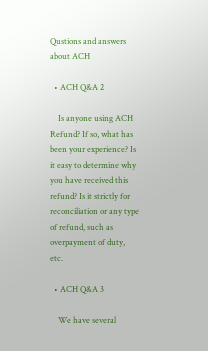Qustions and answers about ACH

  • ACH Q&A 2

    Is anyone using ACH Refund? If so, what has been your experience? Is it easy to determine why you have received this refund? Is it strictly for reconciliation or any type of refund, such as overpayment of duty, etc.

  • ACH Q&A 3

    We have several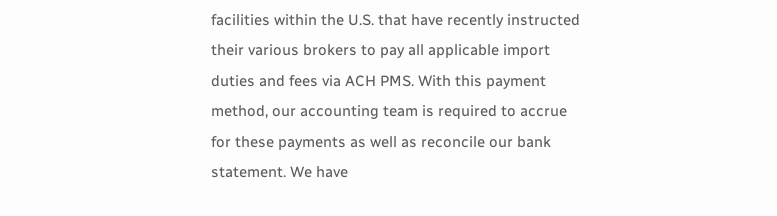facilities within the U.S. that have recently instructed their various brokers to pay all applicable import duties and fees via ACH PMS. With this payment method, our accounting team is required to accrue for these payments as well as reconcile our bank statement. We have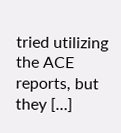tried utilizing the ACE reports, but they […]